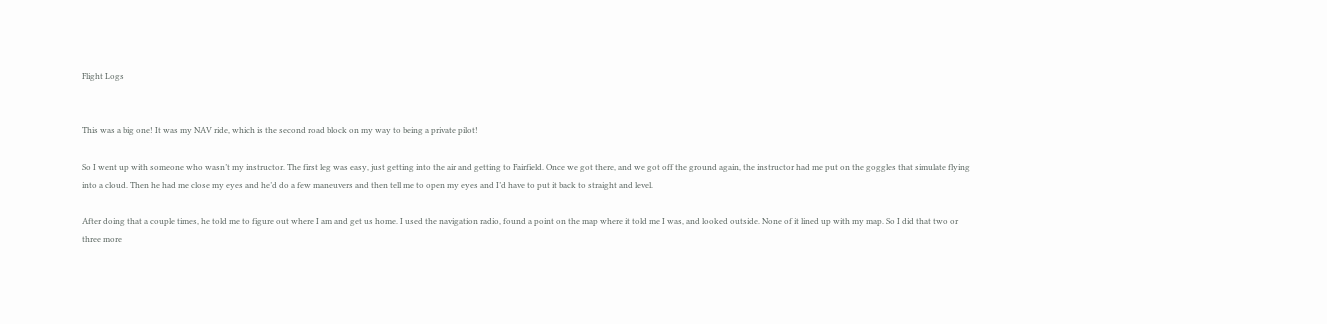Flight Logs


This was a big one! It was my NAV ride, which is the second road block on my way to being a private pilot!

So I went up with someone who wasn’t my instructor. The first leg was easy, just getting into the air and getting to Fairfield. Once we got there, and we got off the ground again, the instructor had me put on the goggles that simulate flying into a cloud. Then he had me close my eyes and he’d do a few maneuvers and then tell me to open my eyes and I’d have to put it back to straight and level.

After doing that a couple times, he told me to figure out where I am and get us home. I used the navigation radio, found a point on the map where it told me I was, and looked outside. None of it lined up with my map. So I did that two or three more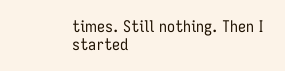times. Still nothing. Then I started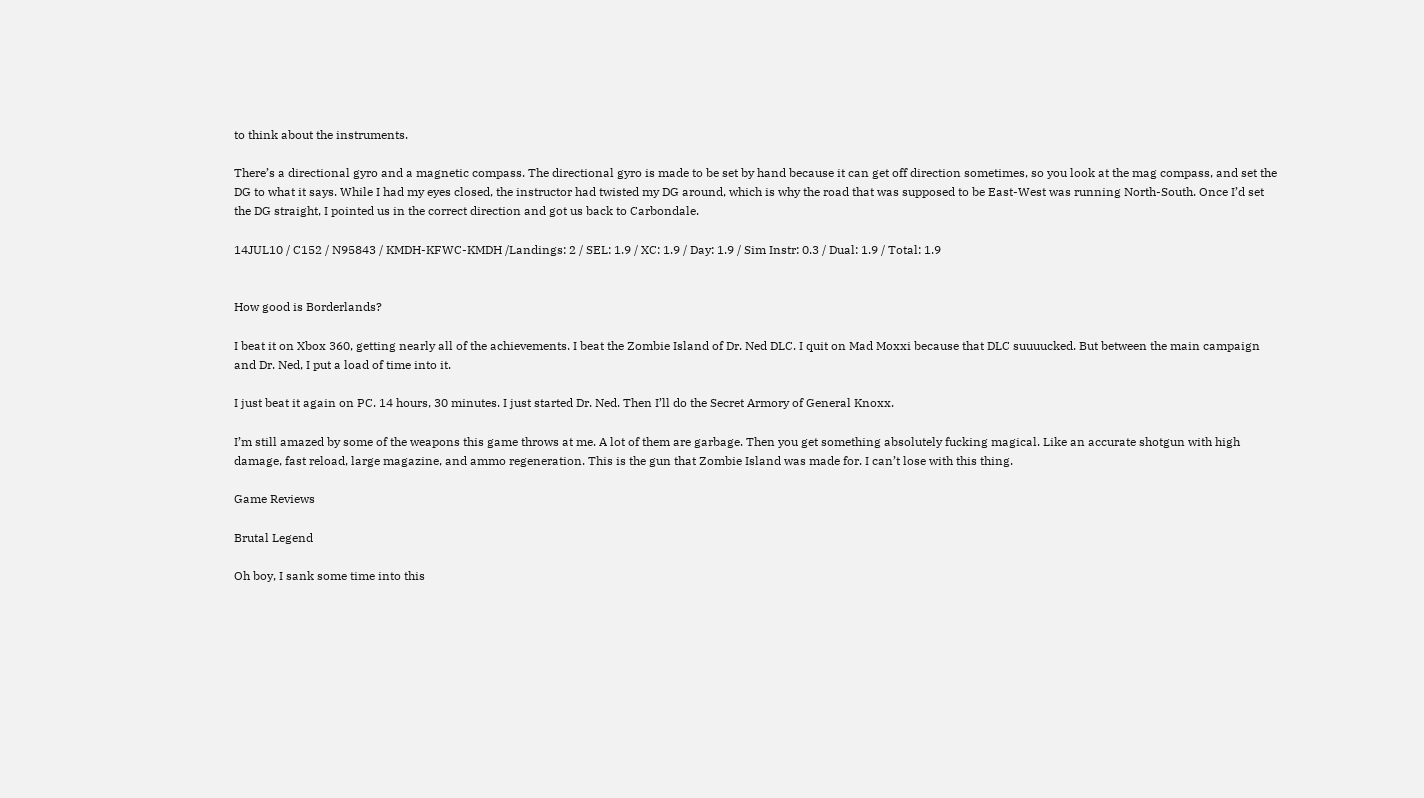to think about the instruments.

There’s a directional gyro and a magnetic compass. The directional gyro is made to be set by hand because it can get off direction sometimes, so you look at the mag compass, and set the DG to what it says. While I had my eyes closed, the instructor had twisted my DG around, which is why the road that was supposed to be East-West was running North-South. Once I’d set the DG straight, I pointed us in the correct direction and got us back to Carbondale.

14JUL10 / C152 / N95843 / KMDH-KFWC-KMDH /Landings: 2 / SEL: 1.9 / XC: 1.9 / Day: 1.9 / Sim Instr: 0.3 / Dual: 1.9 / Total: 1.9


How good is Borderlands?

I beat it on Xbox 360, getting nearly all of the achievements. I beat the Zombie Island of Dr. Ned DLC. I quit on Mad Moxxi because that DLC suuuucked. But between the main campaign and Dr. Ned, I put a load of time into it.

I just beat it again on PC. 14 hours, 30 minutes. I just started Dr. Ned. Then I’ll do the Secret Armory of General Knoxx.

I’m still amazed by some of the weapons this game throws at me. A lot of them are garbage. Then you get something absolutely fucking magical. Like an accurate shotgun with high damage, fast reload, large magazine, and ammo regeneration. This is the gun that Zombie Island was made for. I can’t lose with this thing.

Game Reviews

Brutal Legend

Oh boy, I sank some time into this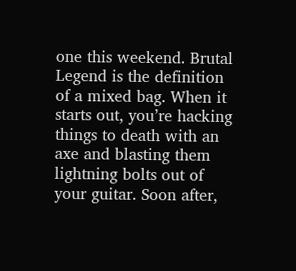one this weekend. Brutal Legend is the definition of a mixed bag. When it starts out, you’re hacking things to death with an axe and blasting them lightning bolts out of your guitar. Soon after,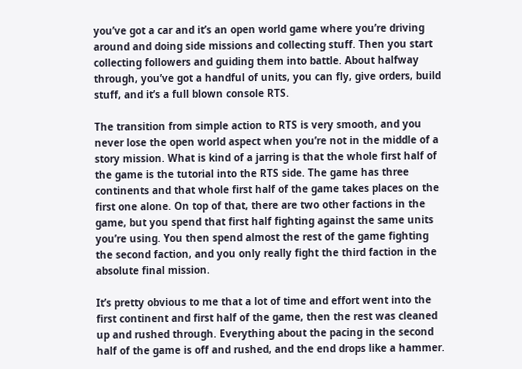you’ve got a car and it’s an open world game where you’re driving around and doing side missions and collecting stuff. Then you start collecting followers and guiding them into battle. About halfway through, you’ve got a handful of units, you can fly, give orders, build stuff, and it’s a full blown console RTS.

The transition from simple action to RTS is very smooth, and you never lose the open world aspect when you’re not in the middle of a story mission. What is kind of a jarring is that the whole first half of the game is the tutorial into the RTS side. The game has three continents and that whole first half of the game takes places on the first one alone. On top of that, there are two other factions in the game, but you spend that first half fighting against the same units you’re using. You then spend almost the rest of the game fighting the second faction, and you only really fight the third faction in the absolute final mission.

It’s pretty obvious to me that a lot of time and effort went into the first continent and first half of the game, then the rest was cleaned up and rushed through. Everything about the pacing in the second half of the game is off and rushed, and the end drops like a hammer.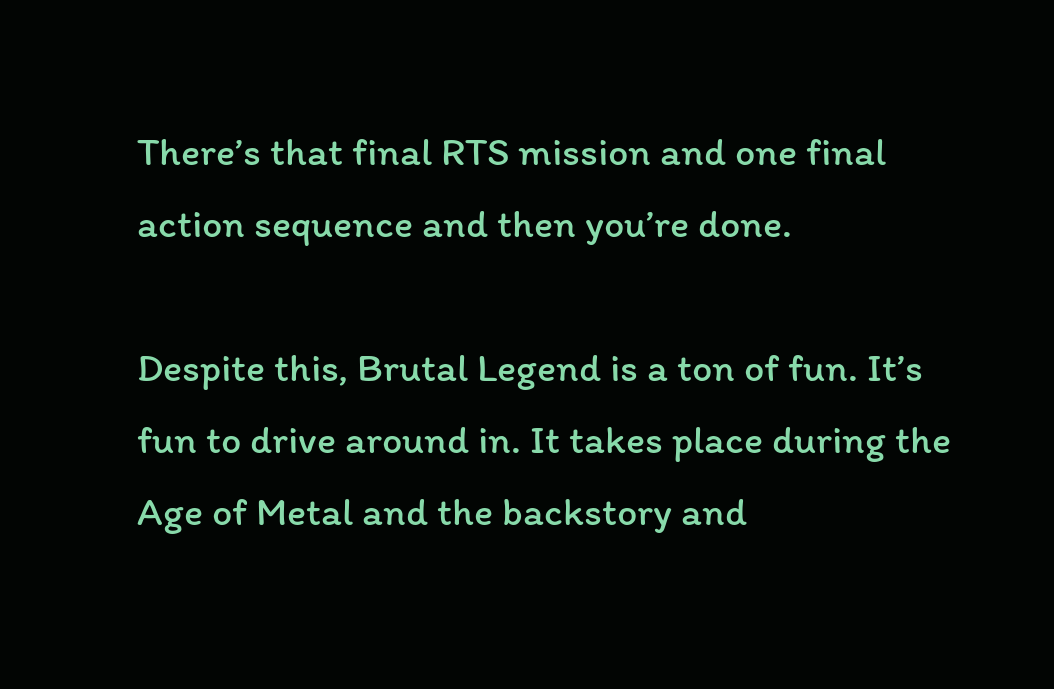There’s that final RTS mission and one final action sequence and then you’re done.

Despite this, Brutal Legend is a ton of fun. It’s fun to drive around in. It takes place during the Age of Metal and the backstory and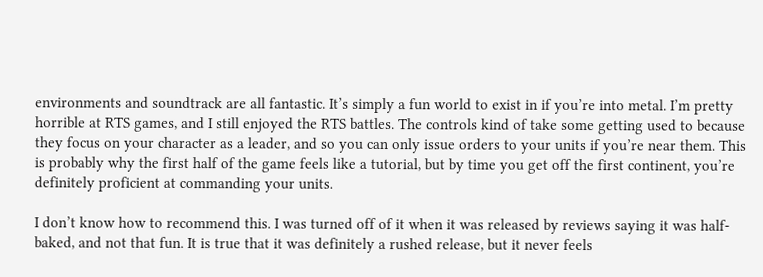environments and soundtrack are all fantastic. It’s simply a fun world to exist in if you’re into metal. I’m pretty horrible at RTS games, and I still enjoyed the RTS battles. The controls kind of take some getting used to because they focus on your character as a leader, and so you can only issue orders to your units if you’re near them. This is probably why the first half of the game feels like a tutorial, but by time you get off the first continent, you’re definitely proficient at commanding your units.

I don’t know how to recommend this. I was turned off of it when it was released by reviews saying it was half-baked, and not that fun. It is true that it was definitely a rushed release, but it never feels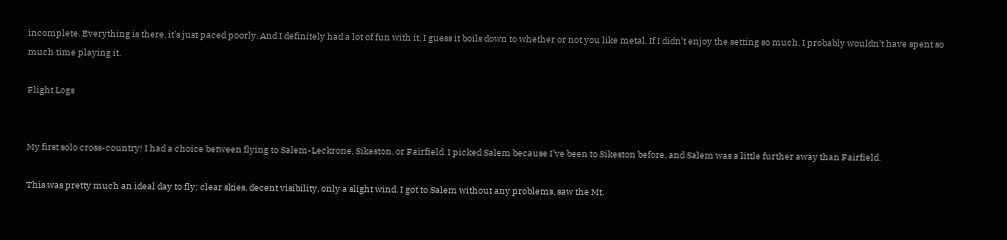incomplete. Everything is there, it’s just paced poorly. And I definitely had a lot of fun with it. I guess it boils down to whether or not you like metal. If I didn’t enjoy the setting so much, I probably wouldn’t have spent so much time playing it.

Flight Logs


My first solo cross-country! I had a choice between flying to Salem-Leckrone, Sikeston, or Fairfield. I picked Salem because I’ve been to Sikeston before, and Salem was a little further away than Fairfield.

This was pretty much an ideal day to fly; clear skies, decent visibility, only a slight wind. I got to Salem without any problems, saw the Mt.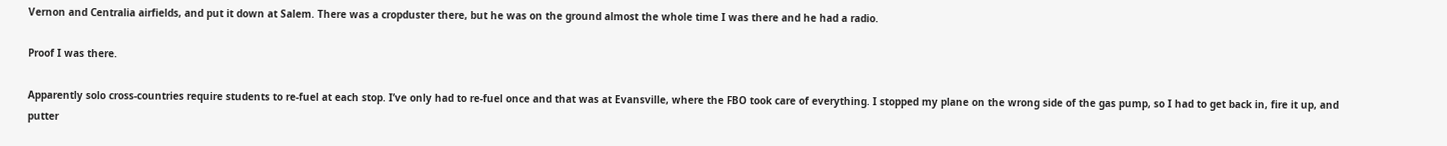Vernon and Centralia airfields, and put it down at Salem. There was a cropduster there, but he was on the ground almost the whole time I was there and he had a radio.

Proof I was there.

Apparently solo cross-countries require students to re-fuel at each stop. I’ve only had to re-fuel once and that was at Evansville, where the FBO took care of everything. I stopped my plane on the wrong side of the gas pump, so I had to get back in, fire it up, and putter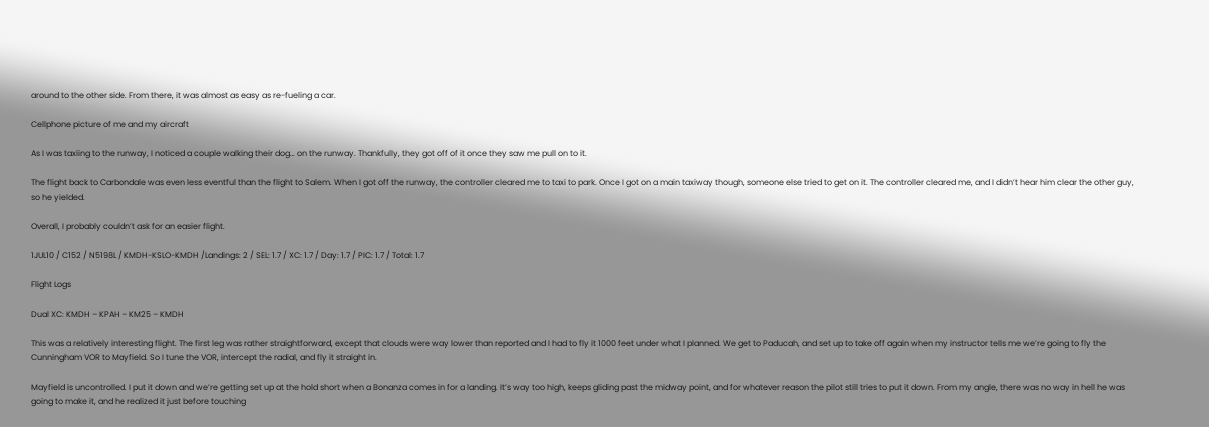around to the other side. From there, it was almost as easy as re-fueling a car.

Cellphone picture of me and my aircraft

As I was taxiing to the runway, I noticed a couple walking their dog… on the runway. Thankfully, they got off of it once they saw me pull on to it.

The flight back to Carbondale was even less eventful than the flight to Salem. When I got off the runway, the controller cleared me to taxi to park. Once I got on a main taxiway though, someone else tried to get on it. The controller cleared me, and I didn’t hear him clear the other guy, so he yielded.

Overall, I probably couldn’t ask for an easier flight.

1JUL10 / C152 / N5198L / KMDH-KSLO-KMDH /Landings: 2 / SEL: 1.7 / XC: 1.7 / Day: 1.7 / PIC: 1.7 / Total: 1.7

Flight Logs

Dual XC: KMDH – KPAH – KM25 – KMDH

This was a relatively interesting flight. The first leg was rather straightforward, except that clouds were way lower than reported and I had to fly it 1000 feet under what I planned. We get to Paducah, and set up to take off again when my instructor tells me we’re going to fly the Cunningham VOR to Mayfield. So I tune the VOR, intercept the radial, and fly it straight in.

Mayfield is uncontrolled. I put it down and we’re getting set up at the hold short when a Bonanza comes in for a landing. It’s way too high, keeps gliding past the midway point, and for whatever reason the pilot still tries to put it down. From my angle, there was no way in hell he was going to make it, and he realized it just before touching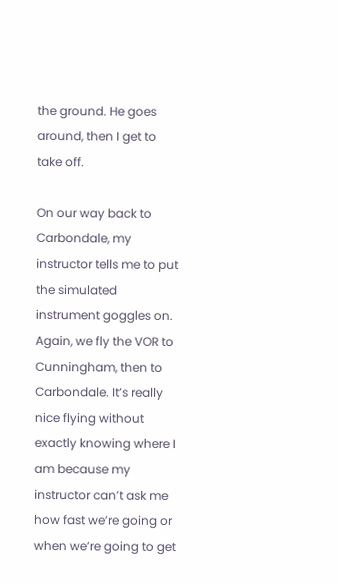the ground. He goes around, then I get to take off.

On our way back to Carbondale, my instructor tells me to put the simulated instrument goggles on. Again, we fly the VOR to Cunningham, then to Carbondale. It’s really nice flying without exactly knowing where I am because my instructor can’t ask me how fast we’re going or when we’re going to get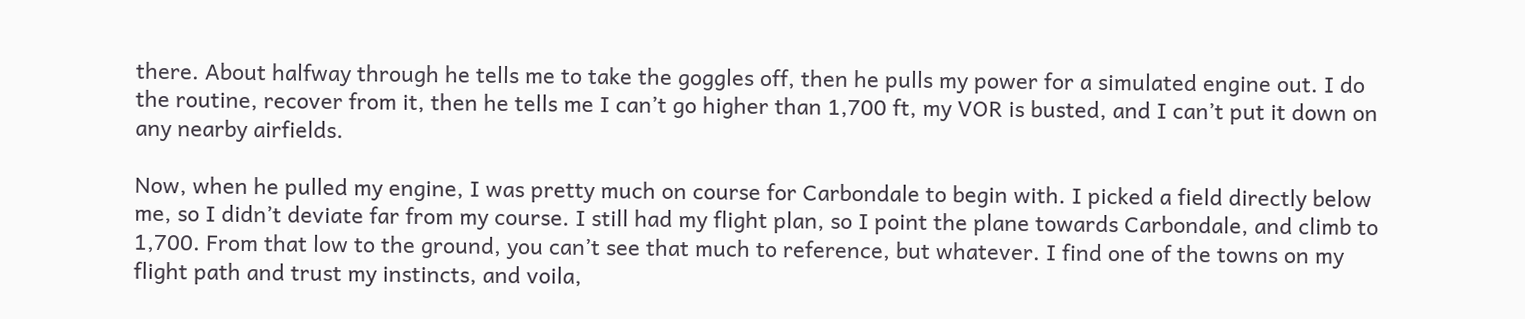there. About halfway through he tells me to take the goggles off, then he pulls my power for a simulated engine out. I do the routine, recover from it, then he tells me I can’t go higher than 1,700 ft, my VOR is busted, and I can’t put it down on any nearby airfields.

Now, when he pulled my engine, I was pretty much on course for Carbondale to begin with. I picked a field directly below me, so I didn’t deviate far from my course. I still had my flight plan, so I point the plane towards Carbondale, and climb to 1,700. From that low to the ground, you can’t see that much to reference, but whatever. I find one of the towns on my flight path and trust my instincts, and voila,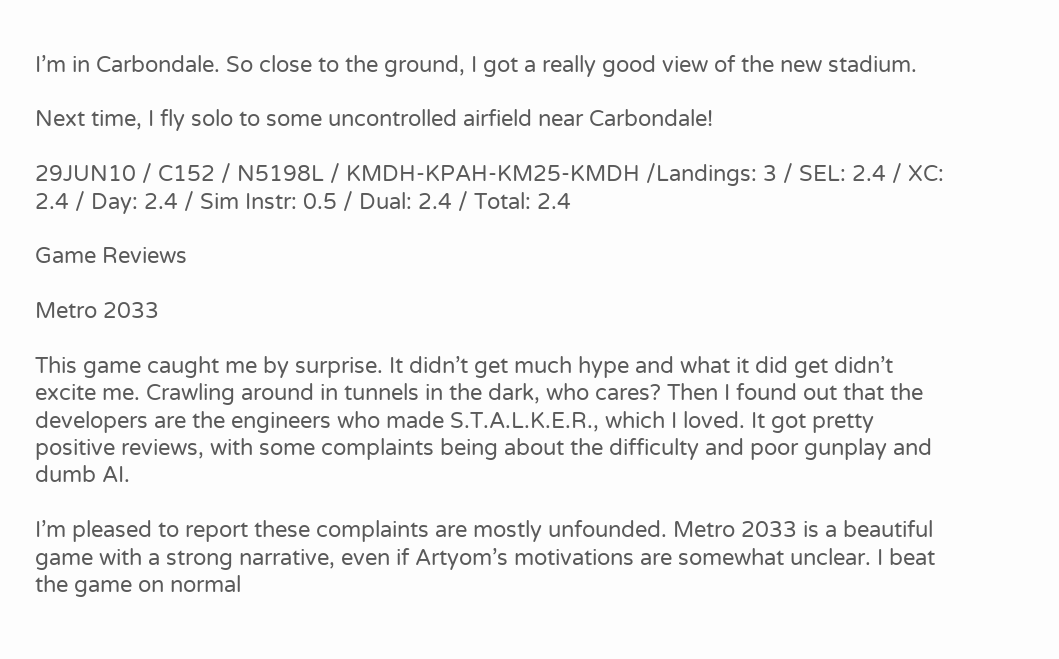I’m in Carbondale. So close to the ground, I got a really good view of the new stadium.

Next time, I fly solo to some uncontrolled airfield near Carbondale!

29JUN10 / C152 / N5198L / KMDH-KPAH-KM25-KMDH /Landings: 3 / SEL: 2.4 / XC: 2.4 / Day: 2.4 / Sim Instr: 0.5 / Dual: 2.4 / Total: 2.4

Game Reviews

Metro 2033

This game caught me by surprise. It didn’t get much hype and what it did get didn’t excite me. Crawling around in tunnels in the dark, who cares? Then I found out that the developers are the engineers who made S.T.A.L.K.E.R., which I loved. It got pretty positive reviews, with some complaints being about the difficulty and poor gunplay and dumb AI.

I’m pleased to report these complaints are mostly unfounded. Metro 2033 is a beautiful game with a strong narrative, even if Artyom’s motivations are somewhat unclear. I beat the game on normal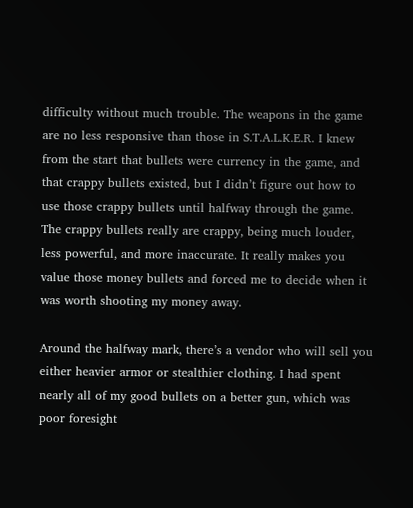difficulty without much trouble. The weapons in the game are no less responsive than those in S.T.A.L.K.E.R. I knew from the start that bullets were currency in the game, and that crappy bullets existed, but I didn’t figure out how to use those crappy bullets until halfway through the game. The crappy bullets really are crappy, being much louder, less powerful, and more inaccurate. It really makes you value those money bullets and forced me to decide when it was worth shooting my money away.

Around the halfway mark, there’s a vendor who will sell you either heavier armor or stealthier clothing. I had spent nearly all of my good bullets on a better gun, which was poor foresight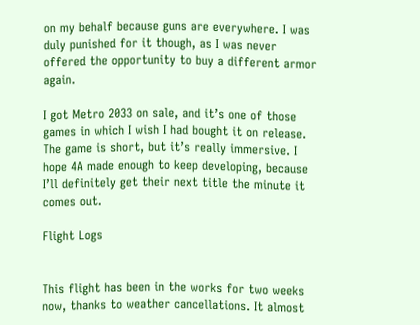on my behalf because guns are everywhere. I was duly punished for it though, as I was never offered the opportunity to buy a different armor again.

I got Metro 2033 on sale, and it’s one of those games in which I wish I had bought it on release. The game is short, but it’s really immersive. I hope 4A made enough to keep developing, because I’ll definitely get their next title the minute it comes out.

Flight Logs


This flight has been in the works for two weeks now, thanks to weather cancellations. It almost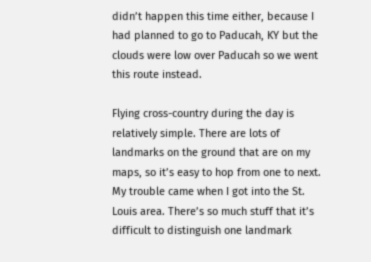didn’t happen this time either, because I had planned to go to Paducah, KY but the clouds were low over Paducah so we went this route instead.

Flying cross-country during the day is relatively simple. There are lots of landmarks on the ground that are on my maps, so it’s easy to hop from one to next. My trouble came when I got into the St. Louis area. There’s so much stuff that it’s difficult to distinguish one landmark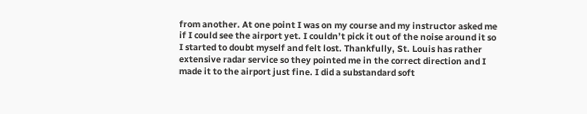from another. At one point I was on my course and my instructor asked me if I could see the airport yet. I couldn’t pick it out of the noise around it so I started to doubt myself and felt lost. Thankfully, St. Louis has rather extensive radar service so they pointed me in the correct direction and I made it to the airport just fine. I did a substandard soft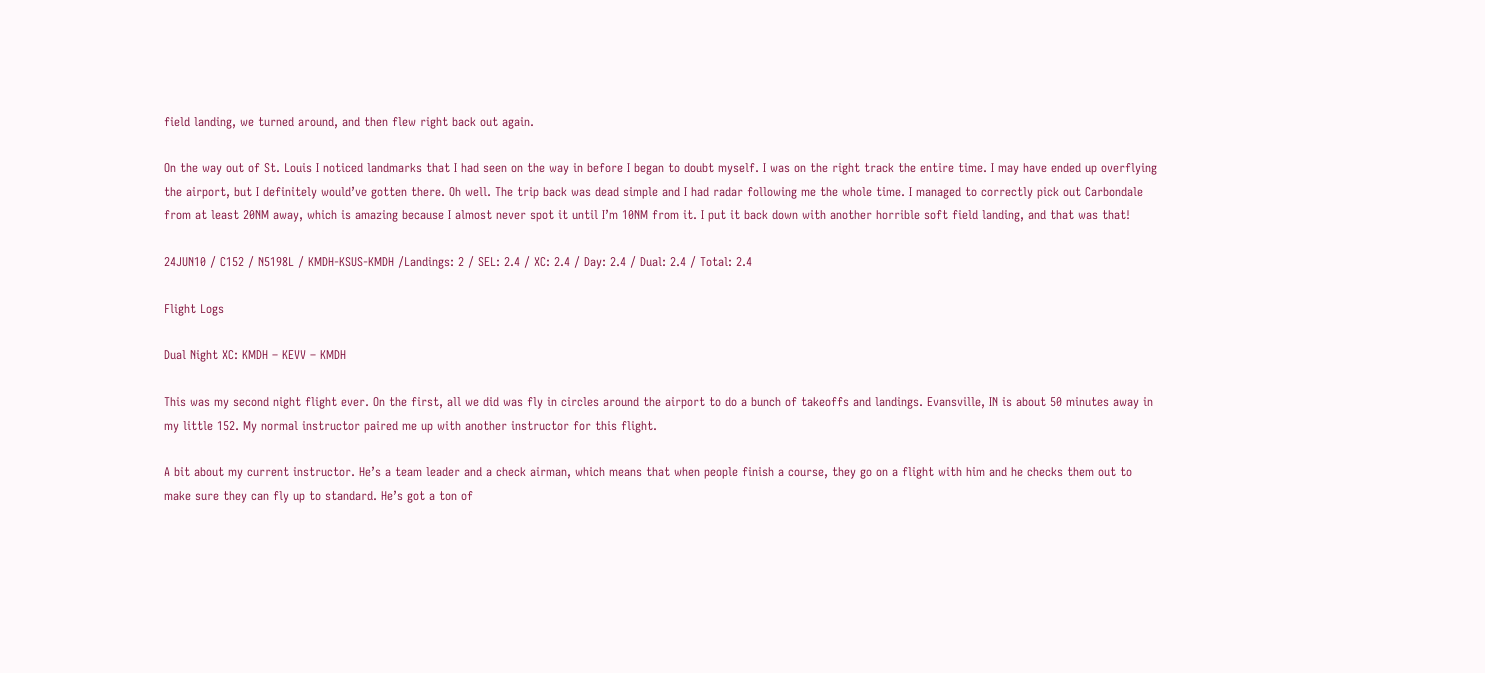field landing, we turned around, and then flew right back out again.

On the way out of St. Louis I noticed landmarks that I had seen on the way in before I began to doubt myself. I was on the right track the entire time. I may have ended up overflying the airport, but I definitely would’ve gotten there. Oh well. The trip back was dead simple and I had radar following me the whole time. I managed to correctly pick out Carbondale from at least 20NM away, which is amazing because I almost never spot it until I’m 10NM from it. I put it back down with another horrible soft field landing, and that was that!

24JUN10 / C152 / N5198L / KMDH-KSUS-KMDH /Landings: 2 / SEL: 2.4 / XC: 2.4 / Day: 2.4 / Dual: 2.4 / Total: 2.4

Flight Logs

Dual Night XC: KMDH – KEVV – KMDH

This was my second night flight ever. On the first, all we did was fly in circles around the airport to do a bunch of takeoffs and landings. Evansville, IN is about 50 minutes away in my little 152. My normal instructor paired me up with another instructor for this flight.

A bit about my current instructor. He’s a team leader and a check airman, which means that when people finish a course, they go on a flight with him and he checks them out to make sure they can fly up to standard. He’s got a ton of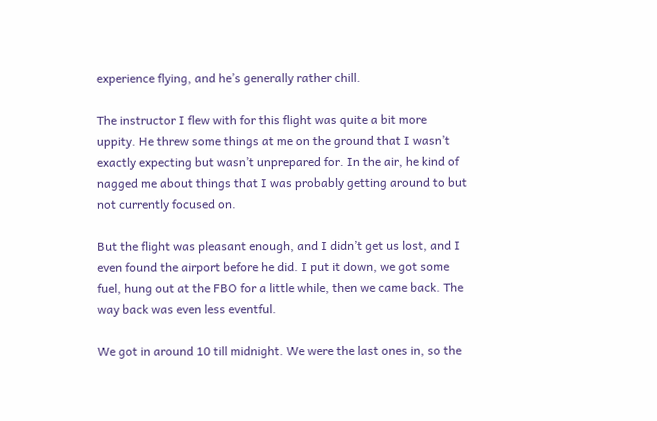experience flying, and he’s generally rather chill.

The instructor I flew with for this flight was quite a bit more uppity. He threw some things at me on the ground that I wasn’t exactly expecting but wasn’t unprepared for. In the air, he kind of nagged me about things that I was probably getting around to but not currently focused on.

But the flight was pleasant enough, and I didn’t get us lost, and I even found the airport before he did. I put it down, we got some fuel, hung out at the FBO for a little while, then we came back. The way back was even less eventful.

We got in around 10 till midnight. We were the last ones in, so the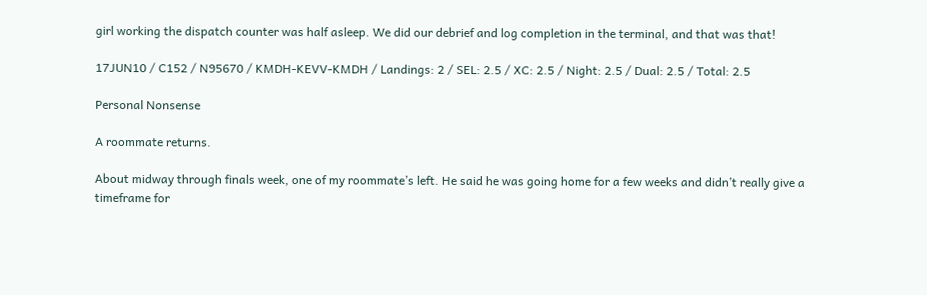girl working the dispatch counter was half asleep. We did our debrief and log completion in the terminal, and that was that!

17JUN10 / C152 / N95670 / KMDH-KEVV-KMDH / Landings: 2 / SEL: 2.5 / XC: 2.5 / Night: 2.5 / Dual: 2.5 / Total: 2.5

Personal Nonsense

A roommate returns.

About midway through finals week, one of my roommate’s left. He said he was going home for a few weeks and didn’t really give a timeframe for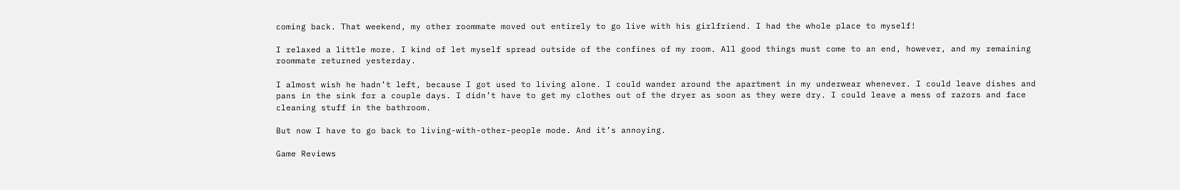coming back. That weekend, my other roommate moved out entirely to go live with his girlfriend. I had the whole place to myself!

I relaxed a little more. I kind of let myself spread outside of the confines of my room. All good things must come to an end, however, and my remaining roommate returned yesterday.

I almost wish he hadn’t left, because I got used to living alone. I could wander around the apartment in my underwear whenever. I could leave dishes and pans in the sink for a couple days. I didn’t have to get my clothes out of the dryer as soon as they were dry. I could leave a mess of razors and face cleaning stuff in the bathroom.

But now I have to go back to living-with-other-people mode. And it’s annoying.

Game Reviews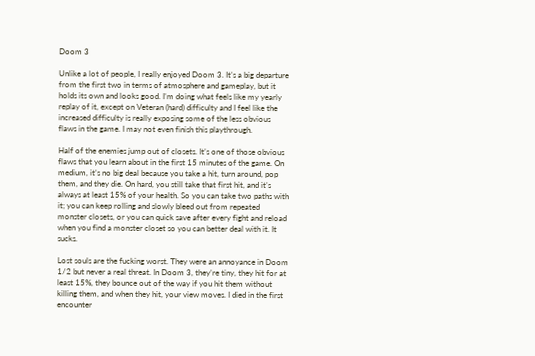Doom 3

Unlike a lot of people, I really enjoyed Doom 3. It’s a big departure from the first two in terms of atmosphere and gameplay, but it holds its own and looks good. I’m doing what feels like my yearly replay of it, except on Veteran (hard) difficulty and I feel like the increased difficulty is really exposing some of the less obvious flaws in the game. I may not even finish this playthrough.

Half of the enemies jump out of closets. It’s one of those obvious flaws that you learn about in the first 15 minutes of the game. On medium, it’s no big deal because you take a hit, turn around, pop them, and they die. On hard, you still take that first hit, and it’s always at least 15% of your health. So you can take two paths with it; you can keep rolling and slowly bleed out from repeated monster closets, or you can quick save after every fight and reload when you find a monster closet so you can better deal with it. It sucks.

Lost souls are the fucking worst. They were an annoyance in Doom 1/2 but never a real threat. In Doom 3, they’re tiny, they hit for at least 15%, they bounce out of the way if you hit them without killing them, and when they hit, your view moves. I died in the first encounter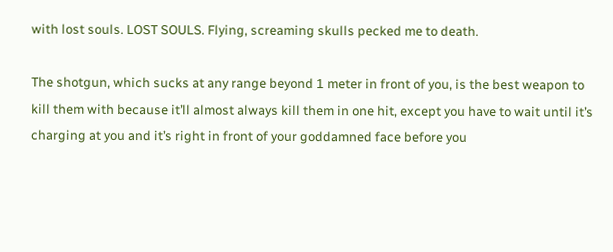with lost souls. LOST SOULS. Flying, screaming skulls pecked me to death.

The shotgun, which sucks at any range beyond 1 meter in front of you, is the best weapon to kill them with because it’ll almost always kill them in one hit, except you have to wait until it’s charging at you and it’s right in front of your goddamned face before you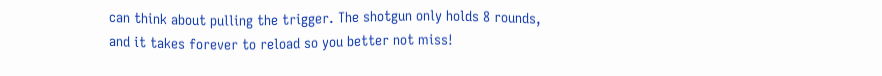can think about pulling the trigger. The shotgun only holds 8 rounds, and it takes forever to reload so you better not miss!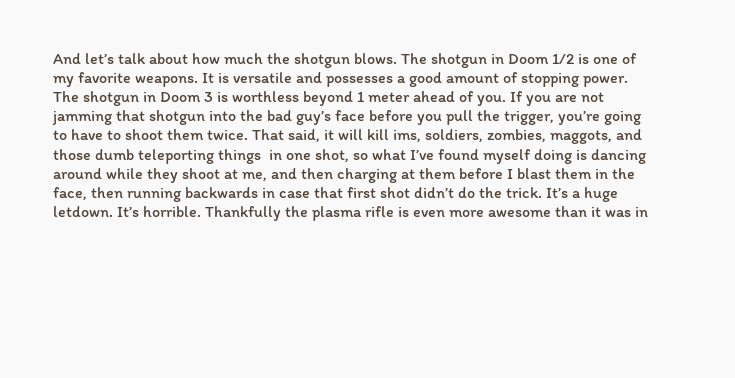And let’s talk about how much the shotgun blows. The shotgun in Doom 1/2 is one of my favorite weapons. It is versatile and possesses a good amount of stopping power. The shotgun in Doom 3 is worthless beyond 1 meter ahead of you. If you are not jamming that shotgun into the bad guy’s face before you pull the trigger, you’re going to have to shoot them twice. That said, it will kill ims, soldiers, zombies, maggots, and those dumb teleporting things  in one shot, so what I’ve found myself doing is dancing around while they shoot at me, and then charging at them before I blast them in the face, then running backwards in case that first shot didn’t do the trick. It’s a huge letdown. It’s horrible. Thankfully the plasma rifle is even more awesome than it was in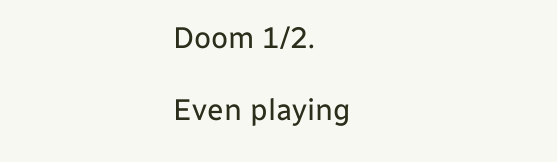Doom 1/2.

Even playing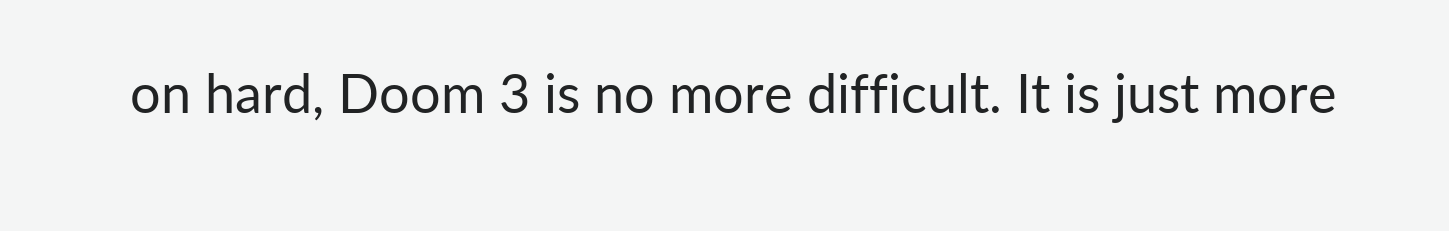on hard, Doom 3 is no more difficult. It is just more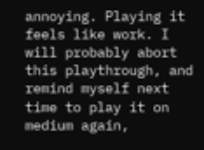annoying. Playing it feels like work. I will probably abort this playthrough, and remind myself next time to play it on medium again,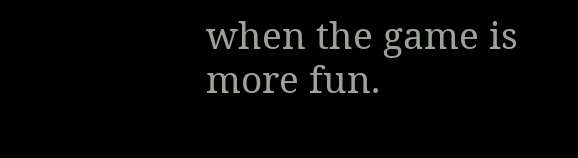when the game is more fun.